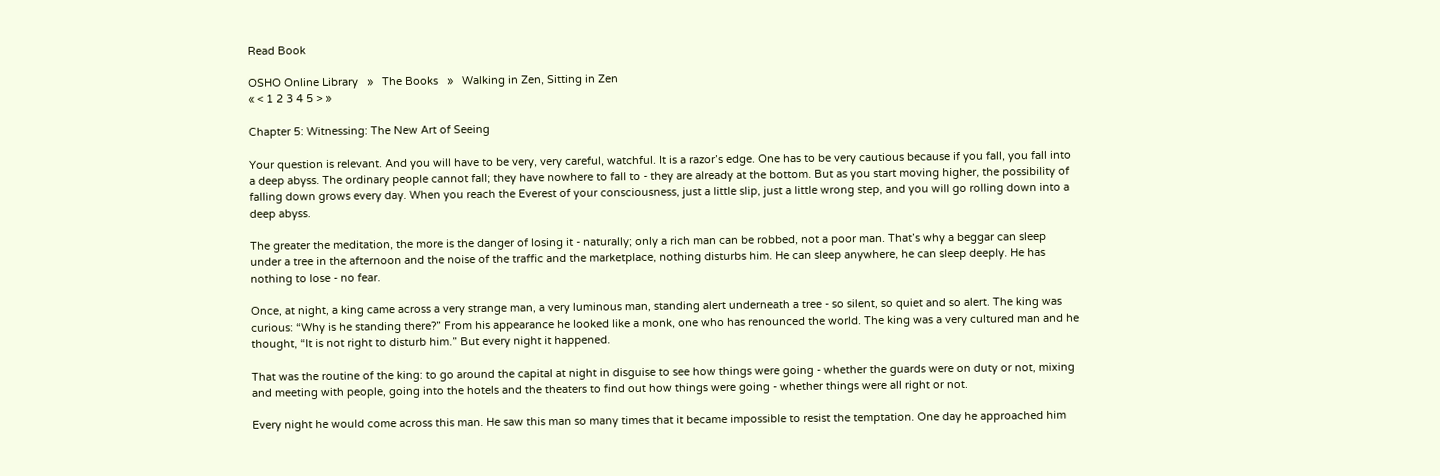Read Book

OSHO Online Library   »   The Books   »   Walking in Zen, Sitting in Zen
« < 1 2 3 4 5 > »

Chapter 5: Witnessing: The New Art of Seeing

Your question is relevant. And you will have to be very, very careful, watchful. It is a razor’s edge. One has to be very cautious because if you fall, you fall into a deep abyss. The ordinary people cannot fall; they have nowhere to fall to - they are already at the bottom. But as you start moving higher, the possibility of falling down grows every day. When you reach the Everest of your consciousness, just a little slip, just a little wrong step, and you will go rolling down into a deep abyss.

The greater the meditation, the more is the danger of losing it - naturally; only a rich man can be robbed, not a poor man. That’s why a beggar can sleep under a tree in the afternoon and the noise of the traffic and the marketplace, nothing disturbs him. He can sleep anywhere, he can sleep deeply. He has nothing to lose - no fear.

Once, at night, a king came across a very strange man, a very luminous man, standing alert underneath a tree - so silent, so quiet and so alert. The king was curious: “Why is he standing there?” From his appearance he looked like a monk, one who has renounced the world. The king was a very cultured man and he thought, “It is not right to disturb him.” But every night it happened.

That was the routine of the king: to go around the capital at night in disguise to see how things were going - whether the guards were on duty or not, mixing and meeting with people, going into the hotels and the theaters to find out how things were going - whether things were all right or not.

Every night he would come across this man. He saw this man so many times that it became impossible to resist the temptation. One day he approached him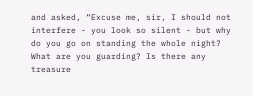and asked, “Excuse me, sir, I should not interfere - you look so silent - but why do you go on standing the whole night? What are you guarding? Is there any treasure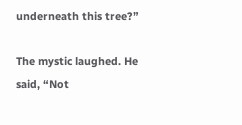underneath this tree?”

The mystic laughed. He said, “Not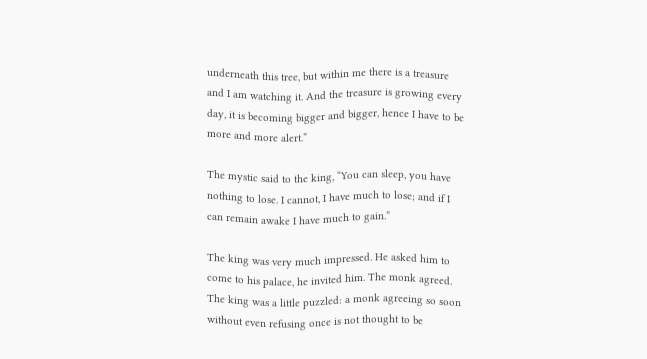underneath this tree, but within me there is a treasure and I am watching it. And the treasure is growing every day, it is becoming bigger and bigger, hence I have to be more and more alert.”

The mystic said to the king, “You can sleep, you have nothing to lose. I cannot, I have much to lose; and if I can remain awake I have much to gain.”

The king was very much impressed. He asked him to come to his palace, he invited him. The monk agreed. The king was a little puzzled: a monk agreeing so soon without even refusing once is not thought to be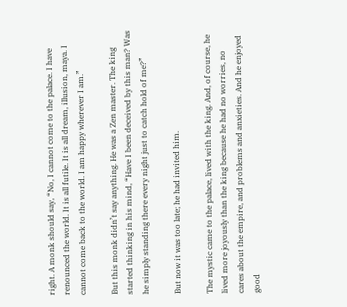right. A monk should say, “No, I cannot come to the palace. I have renounced the world. It is all futile. It is all dream, illusion, maya. I cannot come back to the world. I am happy wherever I am.”

But this monk didn’t say anything. He was a Zen master. The king started thinking in his mind, “Have I been deceived by this man? Was he simply standing there every night just to catch hold of me?”

But now it was too late; he had invited him.

The mystic came to the palace, lived with the king. And, of course, he lived more joyously than the king because he had no worries, no cares about the empire, and problems and anxieties. And he enjoyed good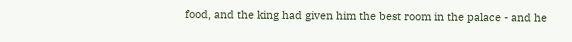food, and the king had given him the best room in the palace - and he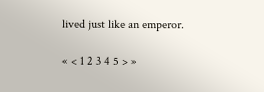lived just like an emperor.

« < 1 2 3 4 5 > »